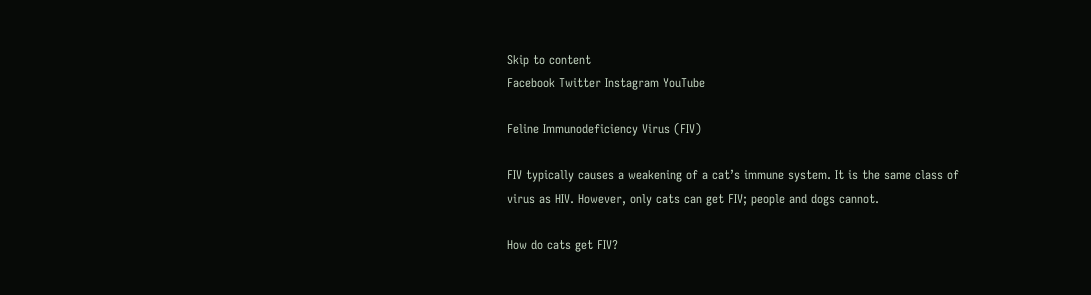Skip to content
Facebook Twitter Instagram YouTube

Feline Immunodeficiency Virus (FIV)

FIV typically causes a weakening of a cat’s immune system. It is the same class of virus as HIV. However, only cats can get FIV; people and dogs cannot.

How do cats get FIV?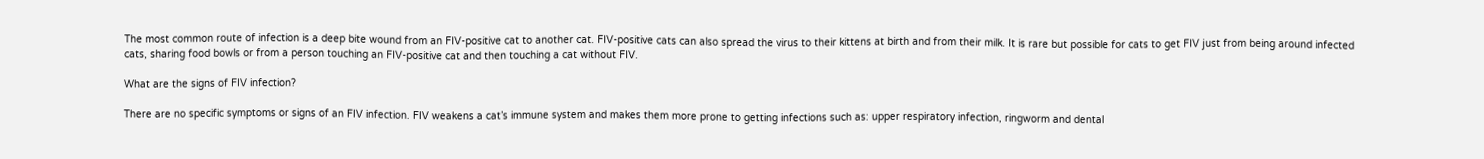The most common route of infection is a deep bite wound from an FIV-positive cat to another cat. FIV-positive cats can also spread the virus to their kittens at birth and from their milk. It is rare but possible for cats to get FIV just from being around infected cats, sharing food bowls or from a person touching an FIV-positive cat and then touching a cat without FIV.

What are the signs of FIV infection?

There are no specific symptoms or signs of an FIV infection. FIV weakens a cat’s immune system and makes them more prone to getting infections such as: upper respiratory infection, ringworm and dental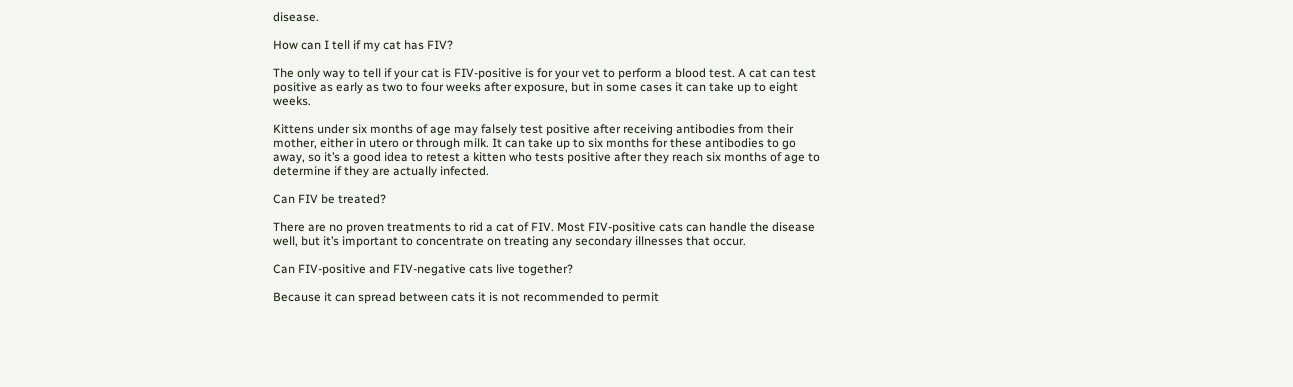disease.

How can I tell if my cat has FIV?

The only way to tell if your cat is FIV-positive is for your vet to perform a blood test. A cat can test positive as early as two to four weeks after exposure, but in some cases it can take up to eight weeks.

Kittens under six months of age may falsely test positive after receiving antibodies from their mother, either in utero or through milk. It can take up to six months for these antibodies to go away, so it’s a good idea to retest a kitten who tests positive after they reach six months of age to determine if they are actually infected.

Can FIV be treated?

There are no proven treatments to rid a cat of FIV. Most FIV-positive cats can handle the disease well, but it’s important to concentrate on treating any secondary illnesses that occur.

Can FIV-positive and FIV-negative cats live together?

Because it can spread between cats it is not recommended to permit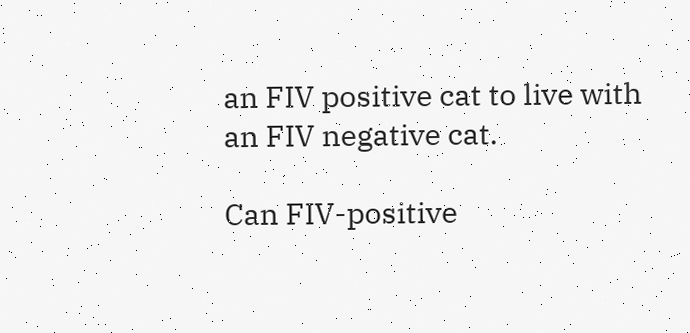an FIV positive cat to live with an FIV negative cat.

Can FIV-positive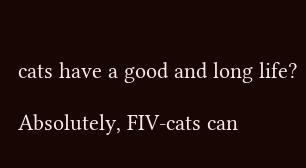cats have a good and long life?

Absolutely, FIV-cats can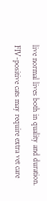live normal lives both in quality and duration. FIV-positive cats may require extra vet care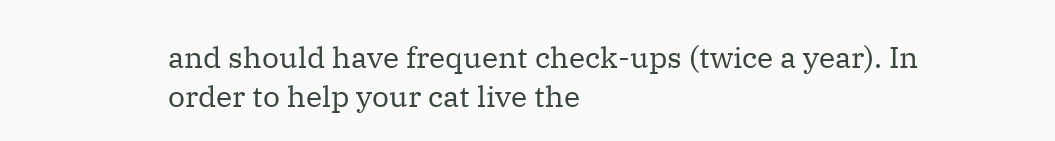and should have frequent check-ups (twice a year). In order to help your cat live the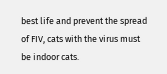best life and prevent the spread of FIV, cats with the virus must be indoor cats.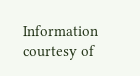Information courtesy of